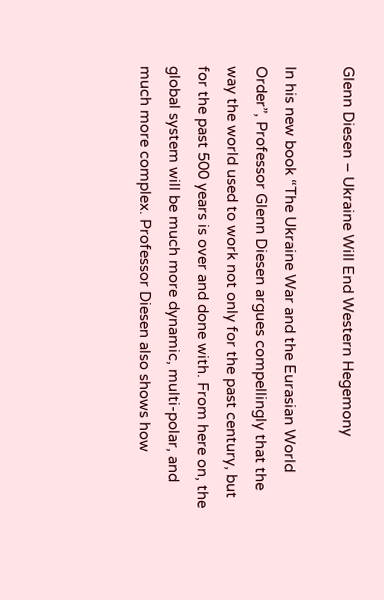Glenn Diesen – Ukraine Will End Western Hegemony

In his new book “The Ukraine War and the Eurasian World Order”, Professor Glenn Diesen argues compellingly that the way the world used to work not only for the past century, but for the past 500 years is over and done with. From here on, the global system will be much more dynamic, multi-polar, and much more complex. Professor Diesen also shows how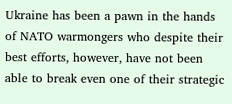Ukraine has been a pawn in the hands of NATO warmongers who despite their best efforts, however, have not been able to break even one of their strategic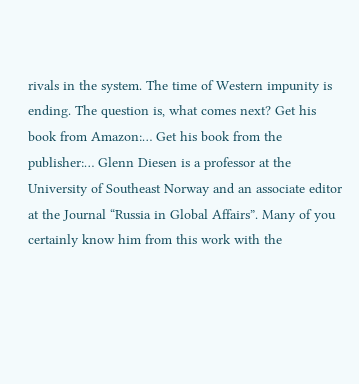rivals in the system. The time of Western impunity is ending. The question is, what comes next? Get his book from Amazon:… Get his book from the publisher:… Glenn Diesen is a professor at the University of Southeast Norway and an associate editor at the Journal “Russia in Global Affairs”. Many of you certainly know him from this work with the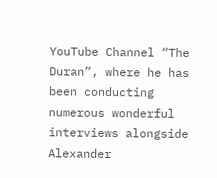YouTube Channel “The Duran”, where he has been conducting numerous wonderful interviews alongside Alexander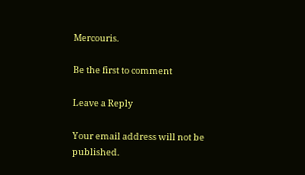Mercouris.

Be the first to comment

Leave a Reply

Your email address will not be published.